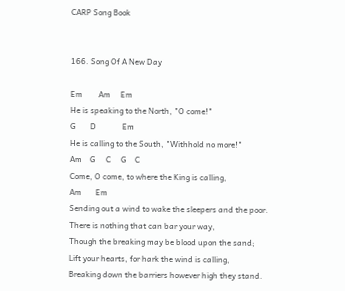CARP Song Book


166. Song Of A New Day

Em        Am     Em
He is speaking to the North, "O come!"
G       D             Em
He is calling to the South, "Withhold no more!"
Am    G     C     G    C
Come, O come, to where the King is calling,
Am       Em
Sending out a wind to wake the sleepers and the poor.
There is nothing that can bar your way,
Though the breaking may be blood upon the sand;
Lift your hearts, for hark the wind is calling,
Breaking down the barriers however high they stand.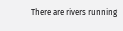There are rivers running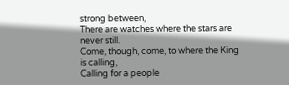strong between,
There are watches where the stars are never still.
Come, though, come, to where the King is calling,
Calling for a people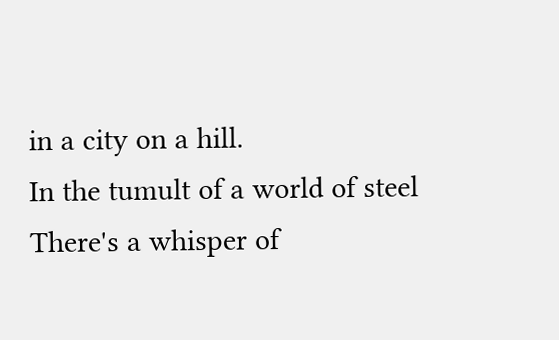in a city on a hill.
In the tumult of a world of steel
There's a whisper of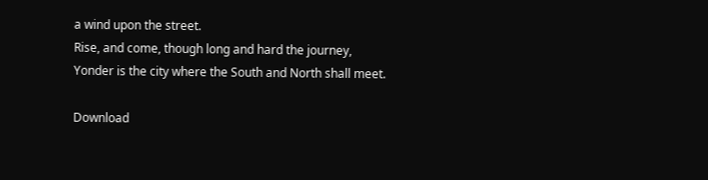a wind upon the street.
Rise, and come, though long and hard the journey,
Yonder is the city where the South and North shall meet.

Download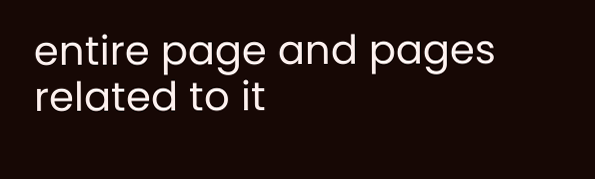entire page and pages related to it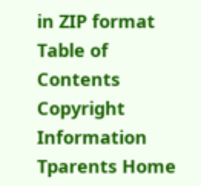in ZIP format
Table of Contents
Copyright Information
Tparents Home